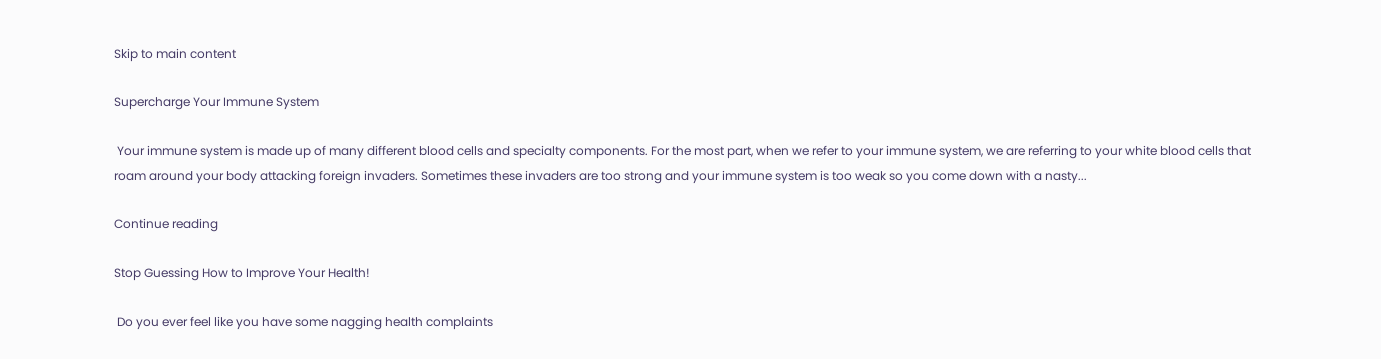Skip to main content

Supercharge Your Immune System

 Your immune system is made up of many different blood cells and specialty components. For the most part, when we refer to your immune system, we are referring to your white blood cells that roam around your body attacking foreign invaders. Sometimes these invaders are too strong and your immune system is too weak so you come down with a nasty...

Continue reading

Stop Guessing How to Improve Your Health!

 Do you ever feel like you have some nagging health complaints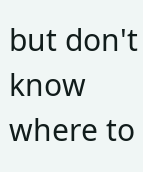but don't know where to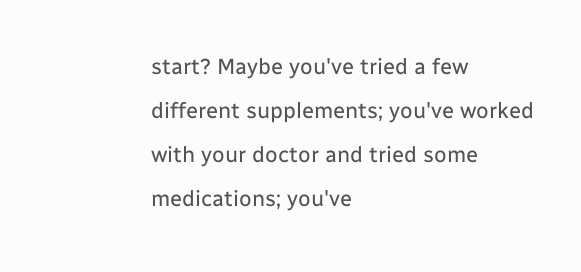start? Maybe you've tried a few different supplements; you've worked with your doctor and tried some medications; you've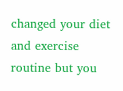changed your diet and exercise routine but you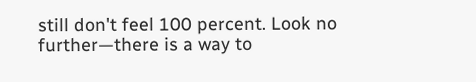still don't feel 100 percent. Look no further—there is a way to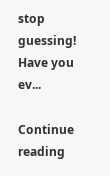stop guessing! Have you ev...

Continue reading